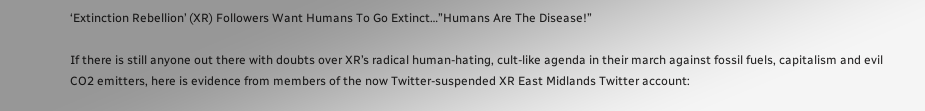‘Extinction Rebellion’ (XR) Followers Want Humans To Go Extinct…”Humans Are The Disease!”

If there is still anyone out there with doubts over XR’s radical human-hating, cult-like agenda in their march against fossil fuels, capitalism and evil CO2 emitters, here is evidence from members of the now Twitter-suspended XR East Midlands Twitter account: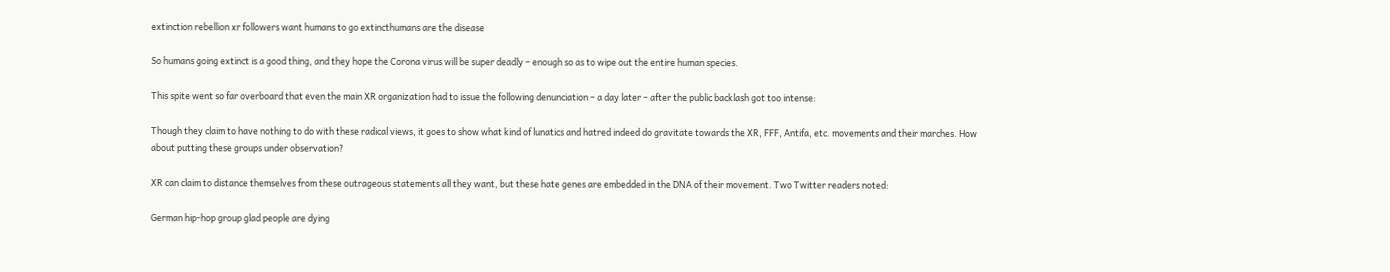extinction rebellion xr followers want humans to go extincthumans are the disease

So humans going extinct is a good thing, and they hope the Corona virus will be super deadly – enough so as to wipe out the entire human species.

This spite went so far overboard that even the main XR organization had to issue the following denunciation – a day later – after the public backlash got too intense:

Though they claim to have nothing to do with these radical views, it goes to show what kind of lunatics and hatred indeed do gravitate towards the XR, FFF, Antifa, etc. movements and their marches. How about putting these groups under observation?

XR can claim to distance themselves from these outrageous statements all they want, but these hate genes are embedded in the DNA of their movement. Two Twitter readers noted:

German hip-hop group glad people are dying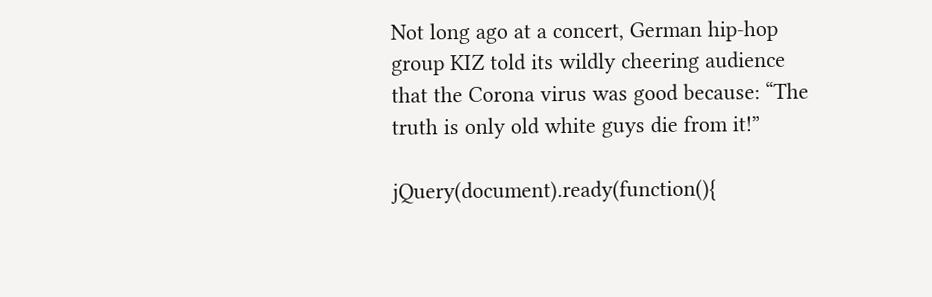Not long ago at a concert, German hip-hop group KIZ told its wildly cheering audience that the Corona virus was good because: “The truth is only old white guys die from it!”

jQuery(document).ready(function(){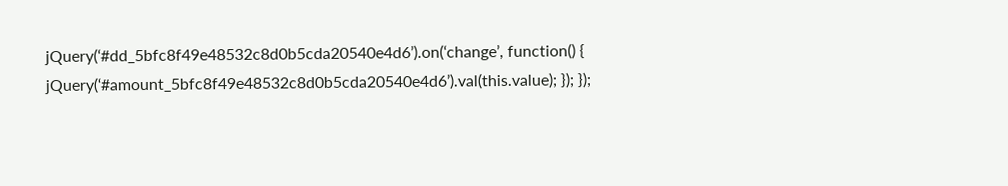jQuery(‘#dd_5bfc8f49e48532c8d0b5cda20540e4d6’).on(‘change’, function() { jQuery(‘#amount_5bfc8f49e48532c8d0b5cda20540e4d6’).val(this.value); }); });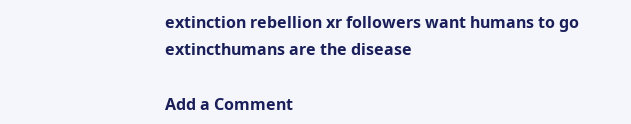extinction rebellion xr followers want humans to go extincthumans are the disease

Add a Comment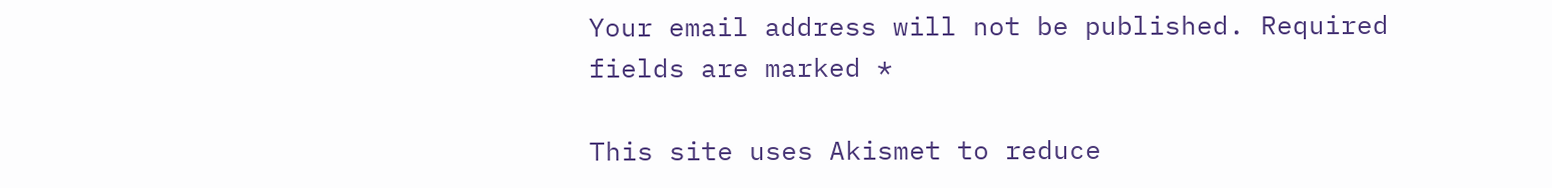Your email address will not be published. Required fields are marked *

This site uses Akismet to reduce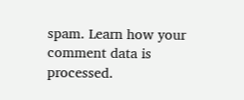spam. Learn how your comment data is processed.